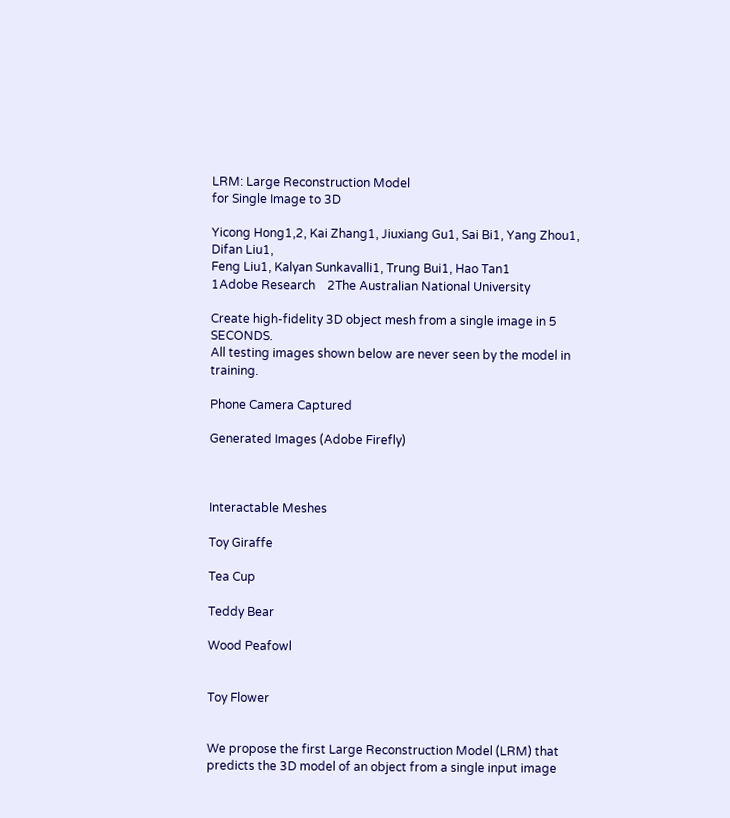LRM: Large Reconstruction Model
for Single Image to 3D

Yicong Hong1,2, Kai Zhang1, Jiuxiang Gu1, Sai Bi1, Yang Zhou1, Difan Liu1,
Feng Liu1, Kalyan Sunkavalli1, Trung Bui1, Hao Tan1
1Adobe Research    2The Australian National University

Create high-fidelity 3D object mesh from a single image in 5 SECONDS.
All testing images shown below are never seen by the model in training.

Phone Camera Captured

Generated Images (Adobe Firefly)



Interactable Meshes

Toy Giraffe

Tea Cup

Teddy Bear

Wood Peafowl


Toy Flower


We propose the first Large Reconstruction Model (LRM) that predicts the 3D model of an object from a single input image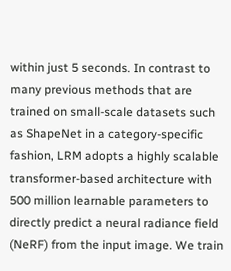within just 5 seconds. In contrast to many previous methods that are trained on small-scale datasets such as ShapeNet in a category-specific fashion, LRM adopts a highly scalable transformer-based architecture with 500 million learnable parameters to directly predict a neural radiance field (NeRF) from the input image. We train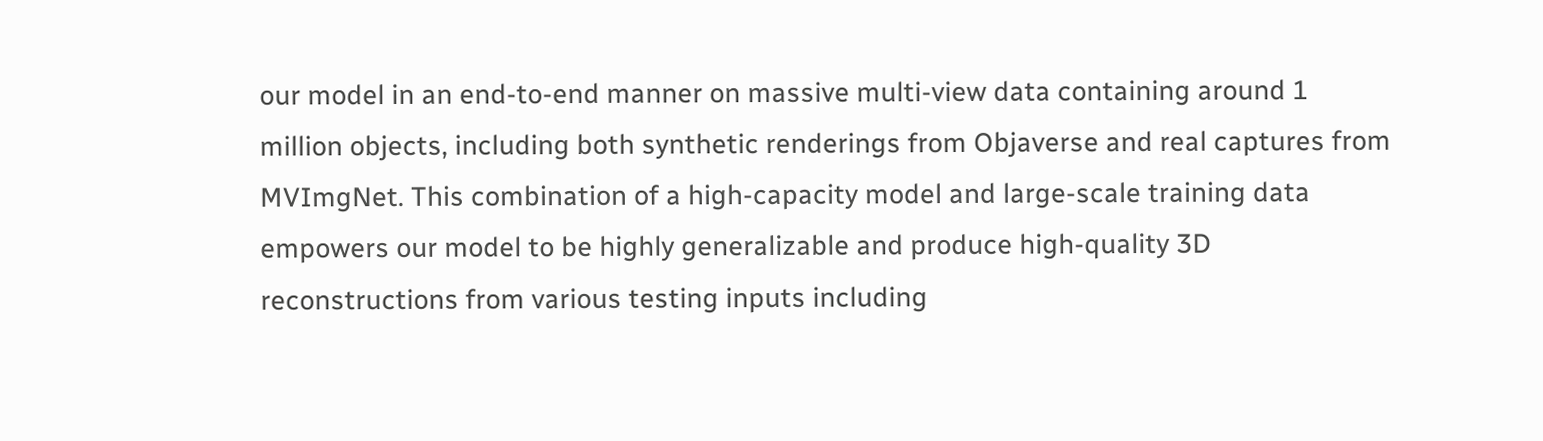our model in an end-to-end manner on massive multi-view data containing around 1 million objects, including both synthetic renderings from Objaverse and real captures from MVImgNet. This combination of a high-capacity model and large-scale training data empowers our model to be highly generalizable and produce high-quality 3D reconstructions from various testing inputs including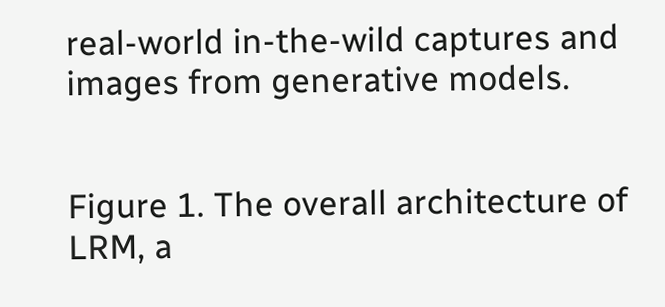real-world in-the-wild captures and images from generative models.


Figure 1. The overall architecture of LRM, a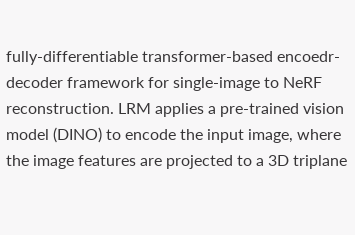fully-differentiable transformer-based encoedr-decoder framework for single-image to NeRF reconstruction. LRM applies a pre-trained vision model (DINO) to encode the input image, where the image features are projected to a 3D triplane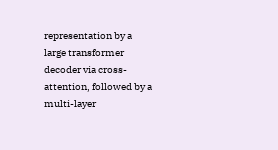representation by a large transformer decoder via cross-attention, followed by a multi-layer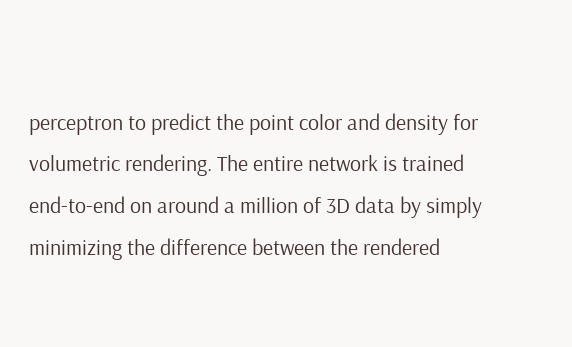perceptron to predict the point color and density for volumetric rendering. The entire network is trained end-to-end on around a million of 3D data by simply minimizing the difference between the rendered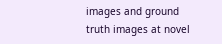images and ground truth images at novel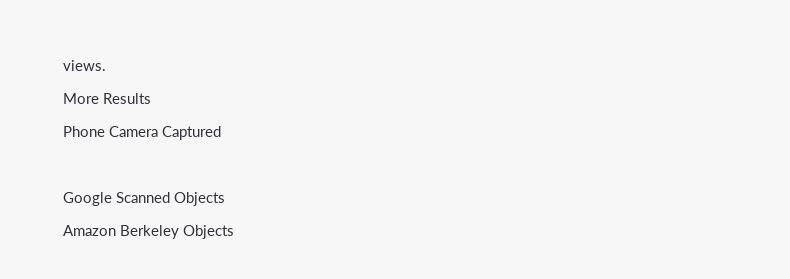views.

More Results

Phone Camera Captured



Google Scanned Objects

Amazon Berkeley Objects